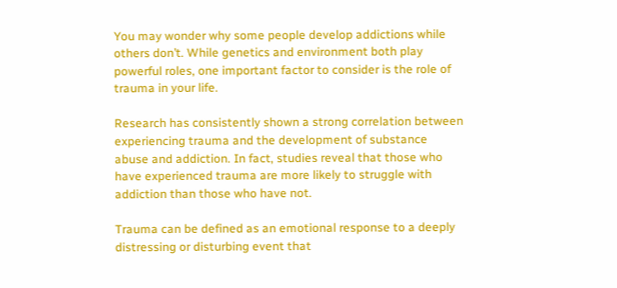You may wonder why some people develop addictions while others don’t. While genetics and environment both play powerful roles, one important factor to consider is the role of trauma in your life.

Research has consistently shown a strong correlation between experiencing trauma and the development of substance abuse and addiction. In fact, studies reveal that those who have experienced trauma are more likely to struggle with addiction than those who have not.

Trauma can be defined as an emotional response to a deeply distressing or disturbing event that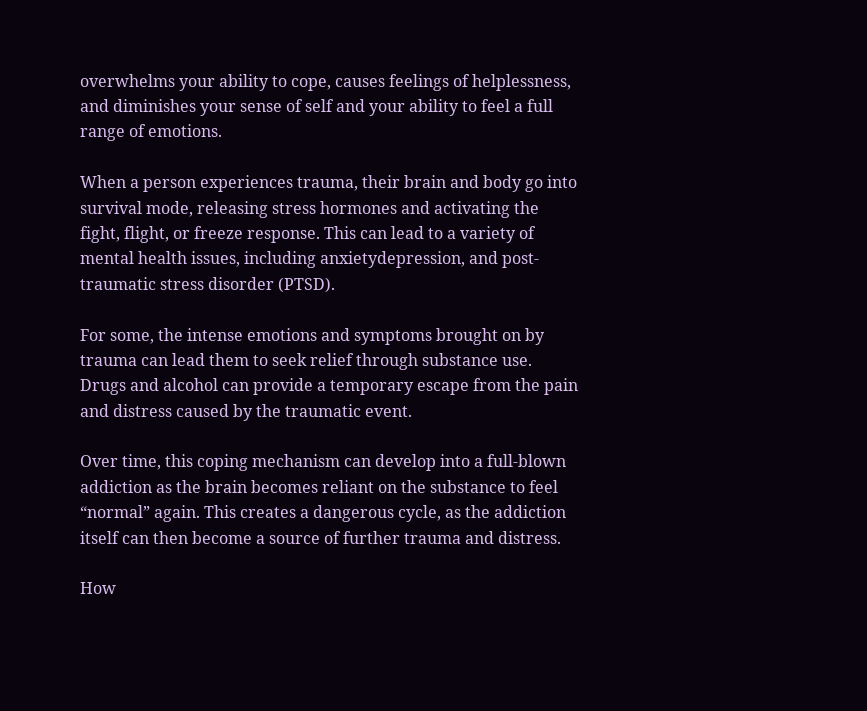overwhelms your ability to cope, causes feelings of helplessness, and diminishes your sense of self and your ability to feel a full range of emotions.

When a person experiences trauma, their brain and body go into survival mode, releasing stress hormones and activating the fight, flight, or freeze response. This can lead to a variety of mental health issues, including anxietydepression, and post-traumatic stress disorder (PTSD).

For some, the intense emotions and symptoms brought on by trauma can lead them to seek relief through substance use. Drugs and alcohol can provide a temporary escape from the pain and distress caused by the traumatic event.

Over time, this coping mechanism can develop into a full-blown addiction as the brain becomes reliant on the substance to feel “normal” again. This creates a dangerous cycle, as the addiction itself can then become a source of further trauma and distress.

How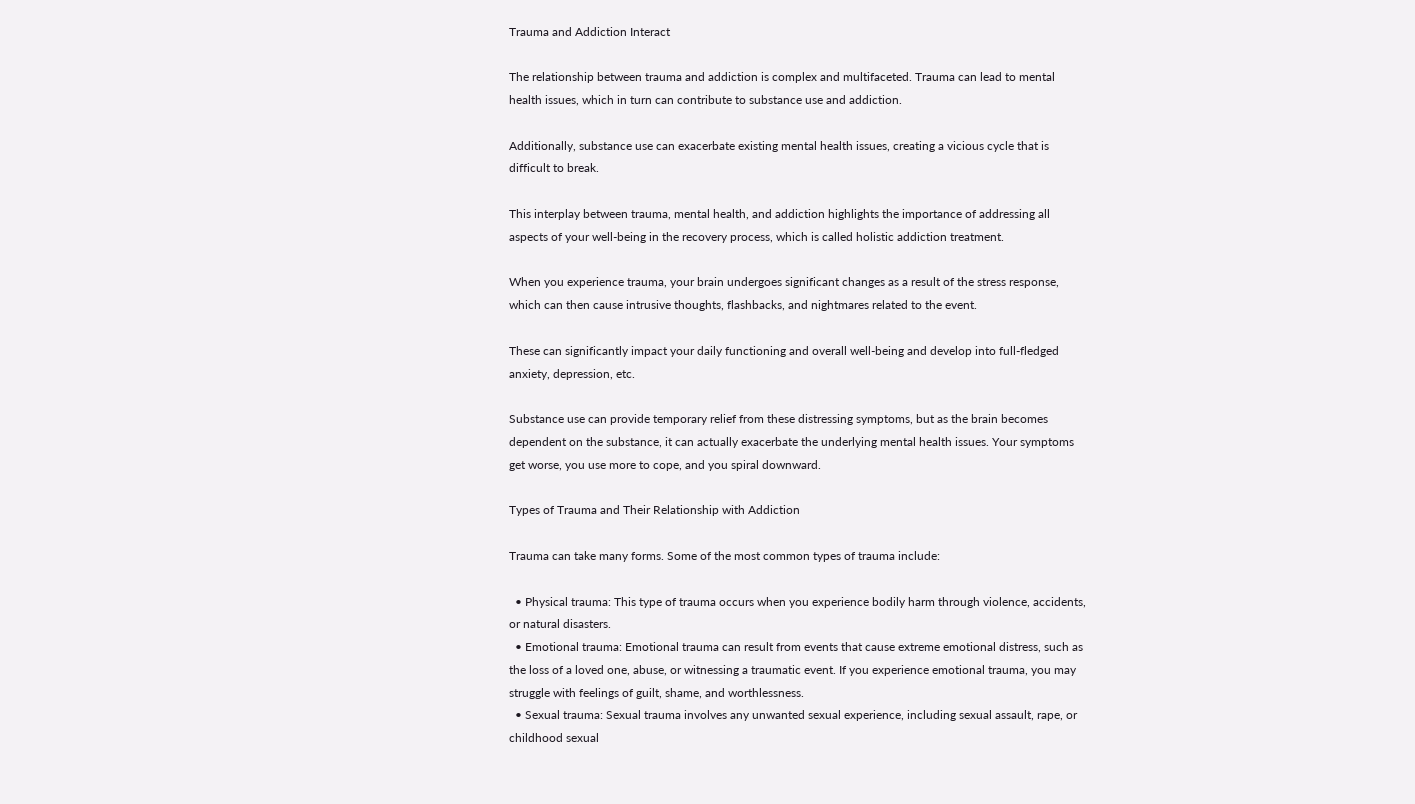Trauma and Addiction Interact

The relationship between trauma and addiction is complex and multifaceted. Trauma can lead to mental health issues, which in turn can contribute to substance use and addiction.

Additionally, substance use can exacerbate existing mental health issues, creating a vicious cycle that is difficult to break.

This interplay between trauma, mental health, and addiction highlights the importance of addressing all aspects of your well-being in the recovery process, which is called holistic addiction treatment.

When you experience trauma, your brain undergoes significant changes as a result of the stress response, which can then cause intrusive thoughts, flashbacks, and nightmares related to the event.

These can significantly impact your daily functioning and overall well-being and develop into full-fledged anxiety, depression, etc.

Substance use can provide temporary relief from these distressing symptoms, but as the brain becomes dependent on the substance, it can actually exacerbate the underlying mental health issues. Your symptoms get worse, you use more to cope, and you spiral downward.

Types of Trauma and Their Relationship with Addiction

Trauma can take many forms. Some of the most common types of trauma include:

  • Physical trauma: This type of trauma occurs when you experience bodily harm through violence, accidents, or natural disasters.
  • Emotional trauma: Emotional trauma can result from events that cause extreme emotional distress, such as the loss of a loved one, abuse, or witnessing a traumatic event. If you experience emotional trauma, you may struggle with feelings of guilt, shame, and worthlessness.
  • Sexual trauma: Sexual trauma involves any unwanted sexual experience, including sexual assault, rape, or childhood sexual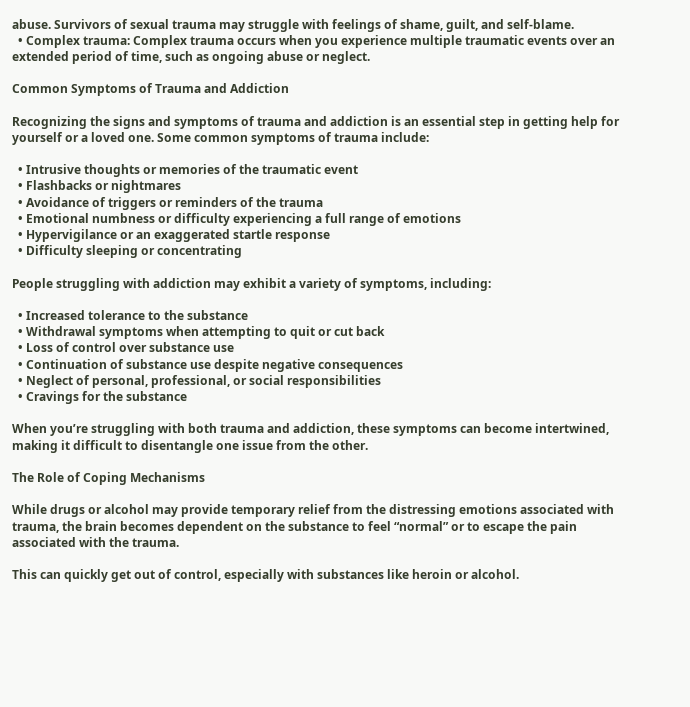abuse. Survivors of sexual trauma may struggle with feelings of shame, guilt, and self-blame.
  • Complex trauma: Complex trauma occurs when you experience multiple traumatic events over an extended period of time, such as ongoing abuse or neglect.

Common Symptoms of Trauma and Addiction

Recognizing the signs and symptoms of trauma and addiction is an essential step in getting help for yourself or a loved one. Some common symptoms of trauma include:

  • Intrusive thoughts or memories of the traumatic event
  • Flashbacks or nightmares
  • Avoidance of triggers or reminders of the trauma
  • Emotional numbness or difficulty experiencing a full range of emotions
  • Hypervigilance or an exaggerated startle response
  • Difficulty sleeping or concentrating

People struggling with addiction may exhibit a variety of symptoms, including:

  • Increased tolerance to the substance
  • Withdrawal symptoms when attempting to quit or cut back
  • Loss of control over substance use
  • Continuation of substance use despite negative consequences
  • Neglect of personal, professional, or social responsibilities
  • Cravings for the substance

When you’re struggling with both trauma and addiction, these symptoms can become intertwined, making it difficult to disentangle one issue from the other.

The Role of Coping Mechanisms

While drugs or alcohol may provide temporary relief from the distressing emotions associated with trauma, the brain becomes dependent on the substance to feel “normal” or to escape the pain associated with the trauma.

This can quickly get out of control, especially with substances like heroin or alcohol.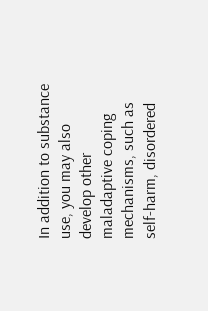In addition to substance use, you may also develop other maladaptive coping mechanisms, such as self-harm, disordered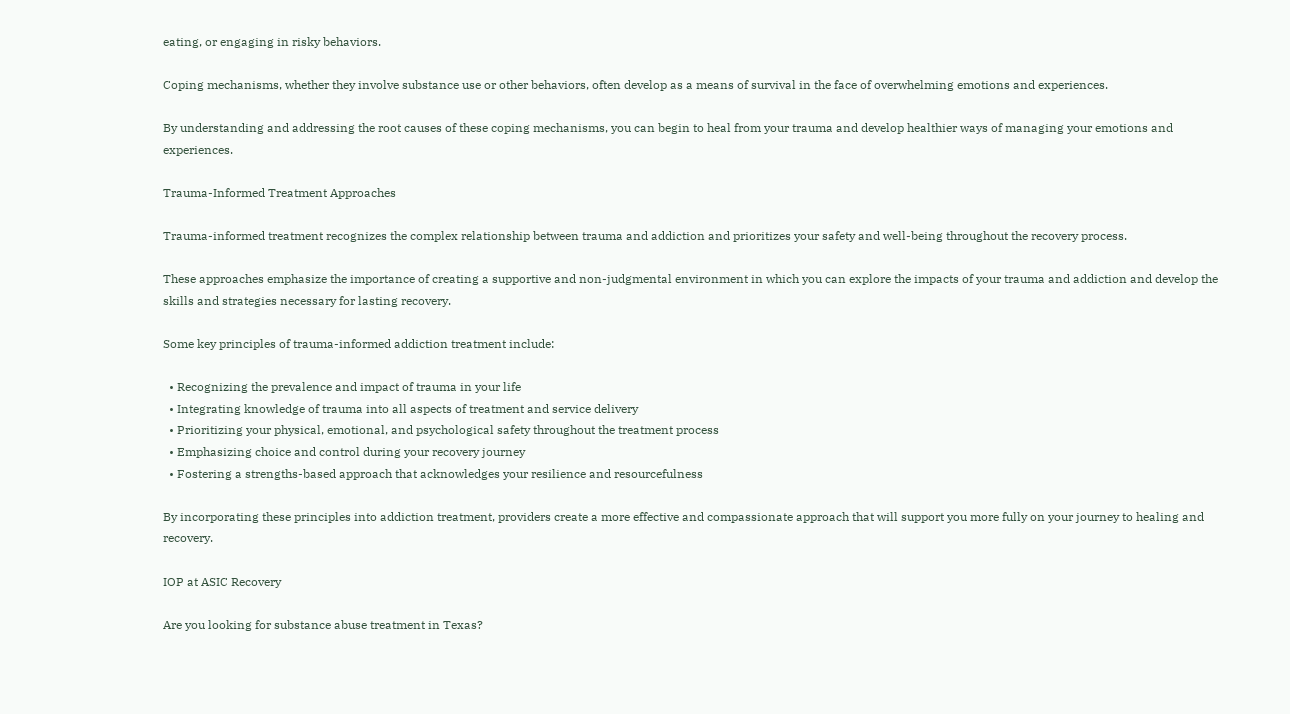eating, or engaging in risky behaviors.

Coping mechanisms, whether they involve substance use or other behaviors, often develop as a means of survival in the face of overwhelming emotions and experiences.

By understanding and addressing the root causes of these coping mechanisms, you can begin to heal from your trauma and develop healthier ways of managing your emotions and experiences.

Trauma-Informed Treatment Approaches

Trauma-informed treatment recognizes the complex relationship between trauma and addiction and prioritizes your safety and well-being throughout the recovery process.

These approaches emphasize the importance of creating a supportive and non-judgmental environment in which you can explore the impacts of your trauma and addiction and develop the skills and strategies necessary for lasting recovery.

Some key principles of trauma-informed addiction treatment include:

  • Recognizing the prevalence and impact of trauma in your life
  • Integrating knowledge of trauma into all aspects of treatment and service delivery
  • Prioritizing your physical, emotional, and psychological safety throughout the treatment process
  • Emphasizing choice and control during your recovery journey
  • Fostering a strengths-based approach that acknowledges your resilience and resourcefulness

By incorporating these principles into addiction treatment, providers create a more effective and compassionate approach that will support you more fully on your journey to healing and recovery.

IOP at ASIC Recovery

Are you looking for substance abuse treatment in Texas?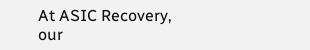At ASIC Recovery, our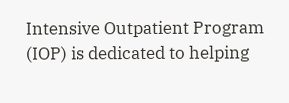Intensive Outpatient Program (IOP) is dedicated to helping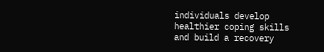individuals develop healthier coping skills and build a recovery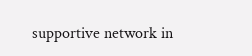supportive network in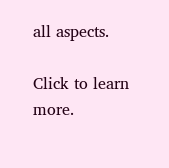all aspects.

Click to learn more.